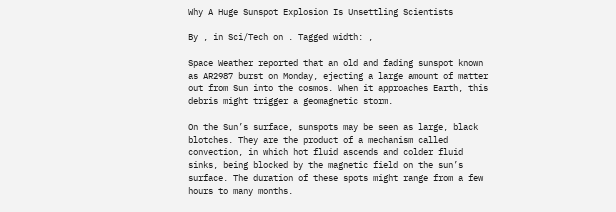Why A Huge Sunspot Explosion Is Unsettling Scientists

By , in Sci/Tech on . Tagged width: ,

Space Weather reported that an old and fading sunspot known as AR2987 burst on Monday, ejecting a large amount of matter out from Sun into the cosmos. When it approaches Earth, this debris might trigger a geomagnetic storm.

On the Sun’s surface, sunspots may be seen as large, black blotches. They are the product of a mechanism called convection, in which hot fluid ascends and colder fluid sinks, being blocked by the magnetic field on the sun’s surface. The duration of these spots might range from a few hours to many months.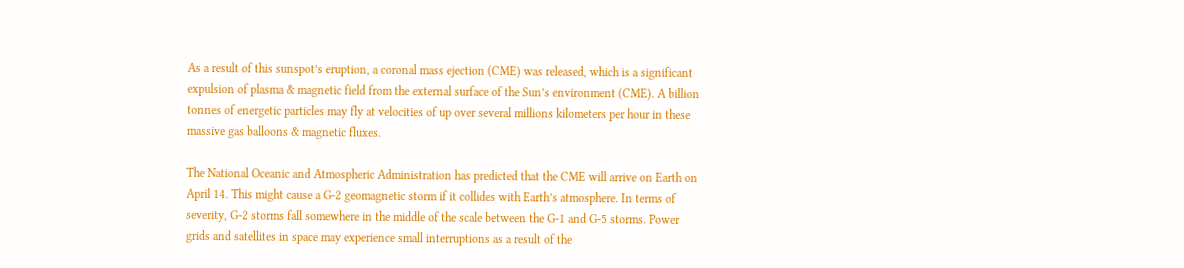As a result of this sunspot’s eruption, a coronal mass ejection (CME) was released, which is a significant expulsion of plasma & magnetic field from the external surface of the Sun’s environment (CME). A billion tonnes of energetic particles may fly at velocities of up over several millions kilometers per hour in these massive gas balloons & magnetic fluxes.

The National Oceanic and Atmospheric Administration has predicted that the CME will arrive on Earth on April 14. This might cause a G-2 geomagnetic storm if it collides with Earth’s atmosphere. In terms of severity, G-2 storms fall somewhere in the middle of the scale between the G-1 and G-5 storms. Power grids and satellites in space may experience small interruptions as a result of the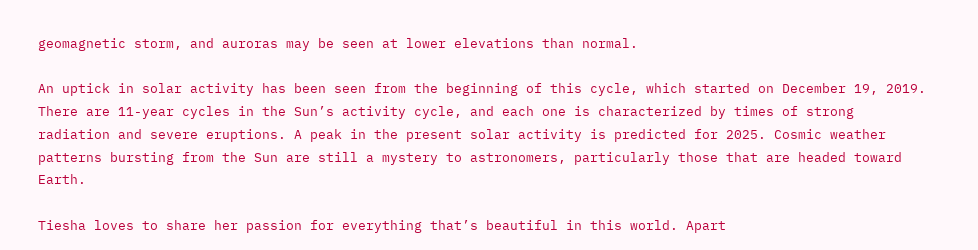geomagnetic storm, and auroras may be seen at lower elevations than normal.

An uptick in solar activity has been seen from the beginning of this cycle, which started on December 19, 2019. There are 11-year cycles in the Sun’s activity cycle, and each one is characterized by times of strong radiation and severe eruptions. A peak in the present solar activity is predicted for 2025. Cosmic weather patterns bursting from the Sun are still a mystery to astronomers, particularly those that are headed toward Earth.

Tiesha loves to share her passion for everything that’s beautiful in this world. Apart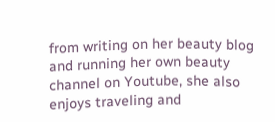from writing on her beauty blog and running her own beauty channel on Youtube, she also enjoys traveling and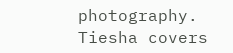photography. Tiesha covers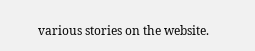various stories on the website.